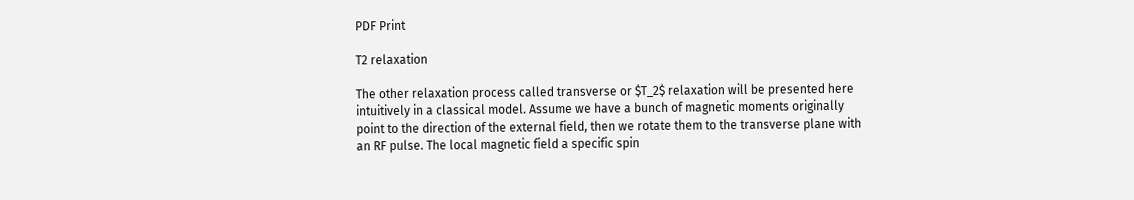PDF Print

T2 relaxation

The other relaxation process called transverse or $T_2$ relaxation will be presented here intuitively in a classical model. Assume we have a bunch of magnetic moments originally point to the direction of the external field, then we rotate them to the transverse plane with an RF pulse. The local magnetic field a specific spin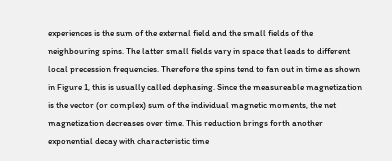experiences is the sum of the external field and the small fields of the neighbouring spins. The latter small fields vary in space that leads to different local precession frequencies. Therefore the spins tend to fan out in time as shown in Figure 1, this is usually called dephasing. Since the measureable magnetization is the vector (or complex) sum of the individual magnetic moments, the net magnetization decreases over time. This reduction brings forth another exponential decay with characteristic time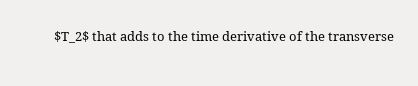$T_2$ that adds to the time derivative of the transverse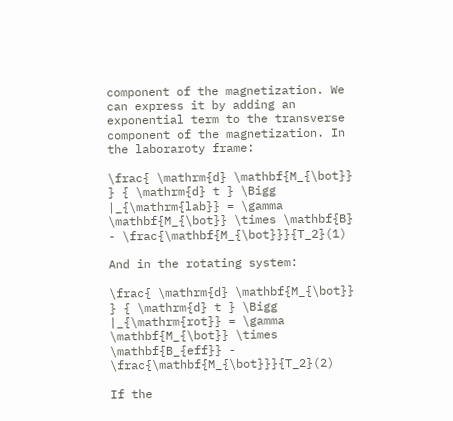component of the magnetization. We can express it by adding an exponential term to the transverse component of the magnetization. In the laboraroty frame:

\frac{ \mathrm{d} \mathbf{M_{\bot}} } { \mathrm{d} t } \Bigg |_{\mathrm{lab}} = \gamma \mathbf{M_{\bot}} \times \mathbf{B} - \frac{\mathbf{M_{\bot}}}{T_2}(1)

And in the rotating system:

\frac{ \mathrm{d} \mathbf{M_{\bot}} } { \mathrm{d} t } \Bigg |_{\mathrm{rot}} = \gamma \mathbf{M_{\bot}} \times \mathbf{B_{eff}} - \frac{\mathbf{M_{\bot}}}{T_2}(2)

If the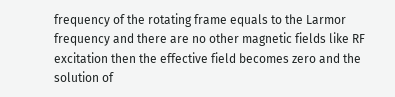frequency of the rotating frame equals to the Larmor frequency and there are no other magnetic fields like RF excitation then the effective field becomes zero and the solution of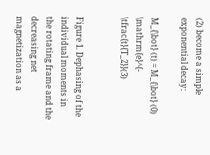(2) become a simple exponential decay:

M_{\bot} (t) = M_{\bot} (0) \mathrm{e}^{- \tfrac{t}{T_2}}(3)


Figure 1. Dephasing of the individual moments in the rotating frame and the decreasing net magnetization as a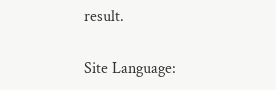result.

Site Language: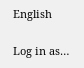English

Log in as…